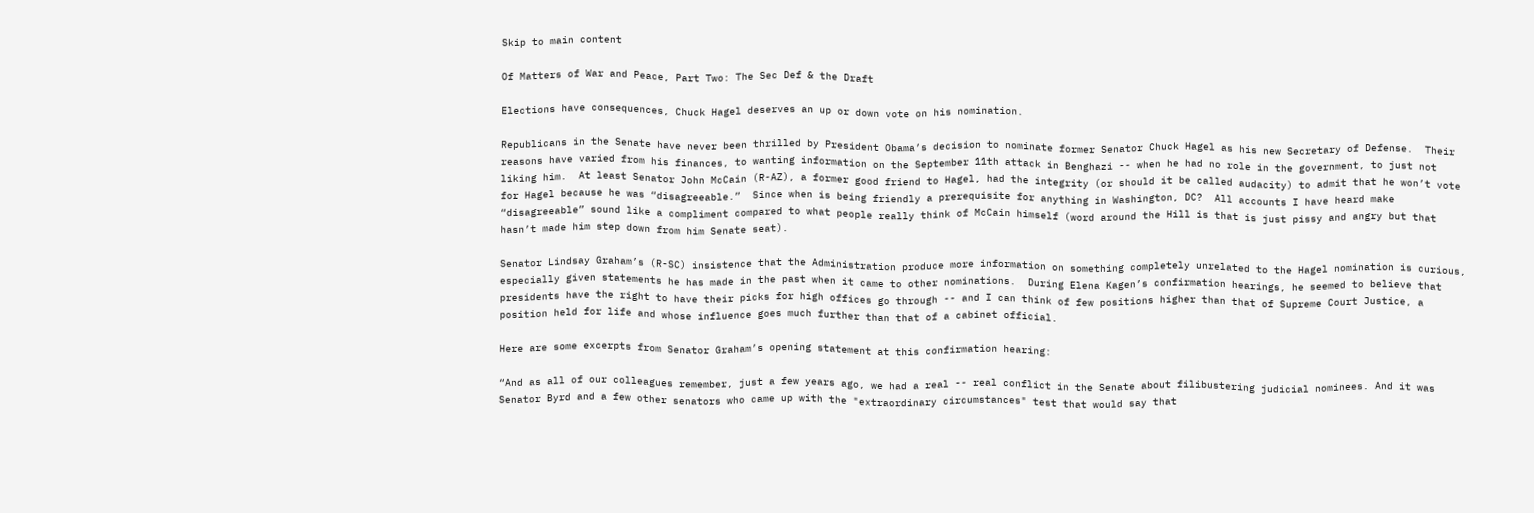Skip to main content

Of Matters of War and Peace, Part Two: The Sec Def & the Draft

Elections have consequences, Chuck Hagel deserves an up or down vote on his nomination.

Republicans in the Senate have never been thrilled by President Obama’s decision to nominate former Senator Chuck Hagel as his new Secretary of Defense.  Their reasons have varied from his finances, to wanting information on the September 11th attack in Benghazi -- when he had no role in the government, to just not liking him.  At least Senator John McCain (R-AZ), a former good friend to Hagel, had the integrity (or should it be called audacity) to admit that he won’t vote for Hagel because he was “disagreeable.”  Since when is being friendly a prerequisite for anything in Washington, DC?  All accounts I have heard make “disagreeable” sound like a compliment compared to what people really think of McCain himself (word around the Hill is that is just pissy and angry but that hasn’t made him step down from him Senate seat).

Senator Lindsay Graham’s (R-SC) insistence that the Administration produce more information on something completely unrelated to the Hagel nomination is curious, especially given statements he has made in the past when it came to other nominations.  During Elena Kagen’s confirmation hearings, he seemed to believe that presidents have the right to have their picks for high offices go through -- and I can think of few positions higher than that of Supreme Court Justice, a position held for life and whose influence goes much further than that of a cabinet official.

Here are some excerpts from Senator Graham’s opening statement at this confirmation hearing:

“And as all of our colleagues remember, just a few years ago, we had a real -- real conflict in the Senate about filibustering judicial nominees. And it was Senator Byrd and a few other senators who came up with the "extraordinary circumstances" test that would say that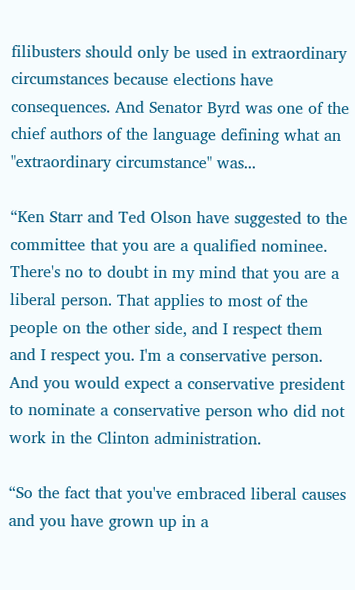filibusters should only be used in extraordinary circumstances because elections have consequences. And Senator Byrd was one of the chief authors of the language defining what an "extraordinary circumstance" was...

“Ken Starr and Ted Olson have suggested to the committee that you are a qualified nominee. There's no to doubt in my mind that you are a liberal person. That applies to most of the people on the other side, and I respect them and I respect you. I'm a conservative person. And you would expect a conservative president to nominate a conservative person who did not work in the Clinton administration.

“So the fact that you've embraced liberal causes and you have grown up in a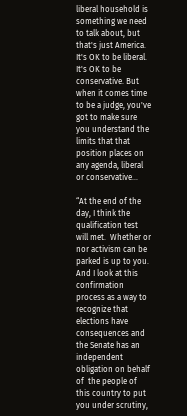liberal household is something we need to talk about, but that's just America. It's OK to be liberal. It's OK to be conservative. But when it comes time to be a judge, you've got to make sure you understand the limits that that position places on any agenda, liberal or conservative...

“At the end of the day, I think the qualification test will met.  Whether or nor activism can be parked is up to you.  And I look at this confirmation process as a way to recognize that elections have consequences and the Senate has an independent obligation on behalf of  the people of this country to put you under scrutiny,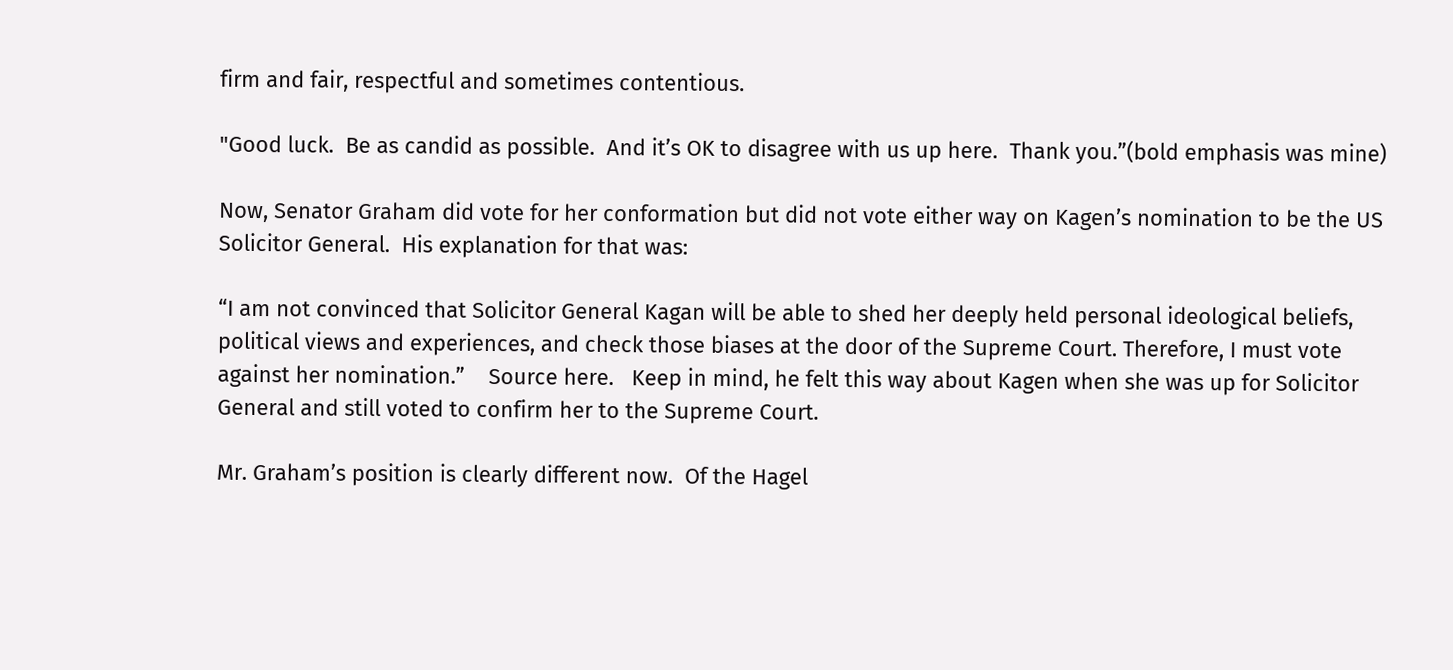firm and fair, respectful and sometimes contentious.

"Good luck.  Be as candid as possible.  And it’s OK to disagree with us up here.  Thank you.”(bold emphasis was mine)

Now, Senator Graham did vote for her conformation but did not vote either way on Kagen’s nomination to be the US Solicitor General.  His explanation for that was:

“I am not convinced that Solicitor General Kagan will be able to shed her deeply held personal ideological beliefs, political views and experiences, and check those biases at the door of the Supreme Court. Therefore, I must vote against her nomination.”    Source here.   Keep in mind, he felt this way about Kagen when she was up for Solicitor General and still voted to confirm her to the Supreme Court.

Mr. Graham’s position is clearly different now.  Of the Hagel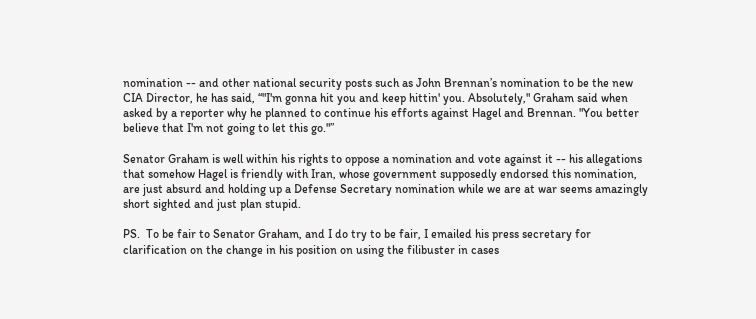nomination -- and other national security posts such as John Brennan’s nomination to be the new CIA Director, he has said, “"I'm gonna hit you and keep hittin' you. Absolutely," Graham said when asked by a reporter why he planned to continue his efforts against Hagel and Brennan. "You better believe that I'm not going to let this go."”

Senator Graham is well within his rights to oppose a nomination and vote against it -- his allegations that somehow Hagel is friendly with Iran, whose government supposedly endorsed this nomination, are just absurd and holding up a Defense Secretary nomination while we are at war seems amazingly short sighted and just plan stupid.

PS.  To be fair to Senator Graham, and I do try to be fair, I emailed his press secretary for clarification on the change in his position on using the filibuster in cases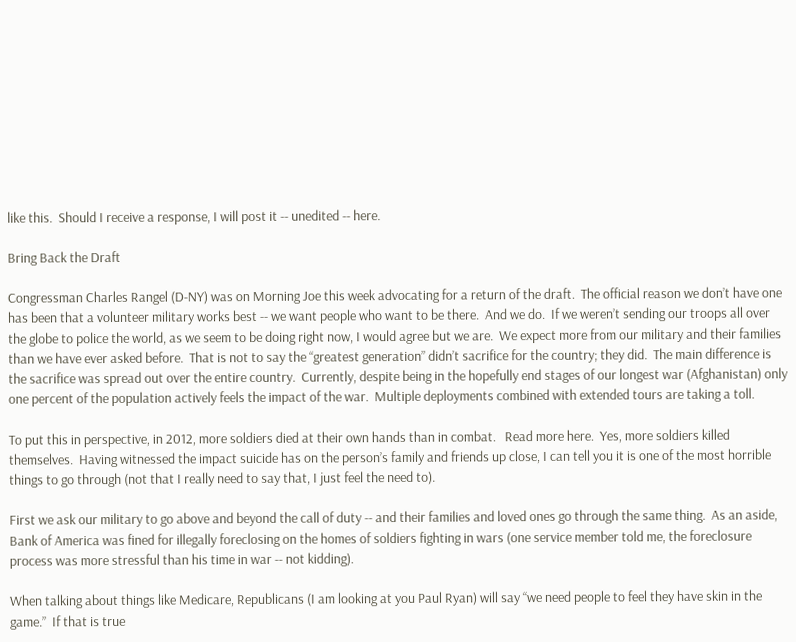like this.  Should I receive a response, I will post it -- unedited -- here.

Bring Back the Draft

Congressman Charles Rangel (D-NY) was on Morning Joe this week advocating for a return of the draft.  The official reason we don’t have one has been that a volunteer military works best -- we want people who want to be there.  And we do.  If we weren’t sending our troops all over the globe to police the world, as we seem to be doing right now, I would agree but we are.  We expect more from our military and their families than we have ever asked before.  That is not to say the “greatest generation” didn’t sacrifice for the country; they did.  The main difference is the sacrifice was spread out over the entire country.  Currently, despite being in the hopefully end stages of our longest war (Afghanistan) only one percent of the population actively feels the impact of the war.  Multiple deployments combined with extended tours are taking a toll.

To put this in perspective, in 2012, more soldiers died at their own hands than in combat.   Read more here.  Yes, more soldiers killed themselves.  Having witnessed the impact suicide has on the person’s family and friends up close, I can tell you it is one of the most horrible things to go through (not that I really need to say that, I just feel the need to).

First we ask our military to go above and beyond the call of duty -- and their families and loved ones go through the same thing.  As an aside, Bank of America was fined for illegally foreclosing on the homes of soldiers fighting in wars (one service member told me, the foreclosure process was more stressful than his time in war -- not kidding).

When talking about things like Medicare, Republicans (I am looking at you Paul Ryan) will say “we need people to feel they have skin in the game.”  If that is true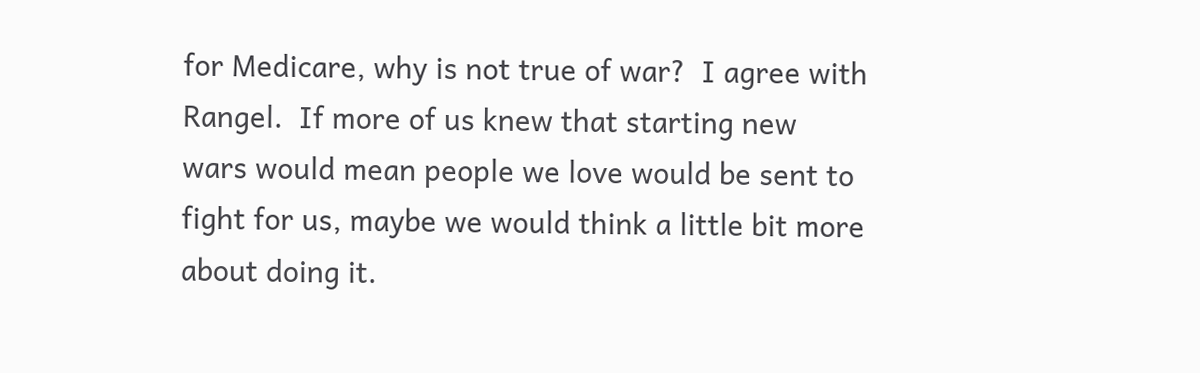for Medicare, why is not true of war?  I agree with Rangel.  If more of us knew that starting new wars would mean people we love would be sent to fight for us, maybe we would think a little bit more about doing it.